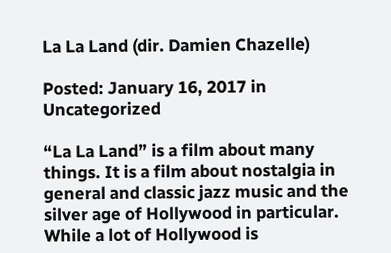La La Land (dir. Damien Chazelle)

Posted: January 16, 2017 in Uncategorized

“La La Land” is a film about many things. It is a film about nostalgia in general and classic jazz music and the silver age of Hollywood in particular. While a lot of Hollywood is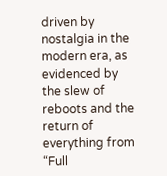driven by nostalgia in the modern era, as evidenced by the slew of reboots and the return of everything from “Full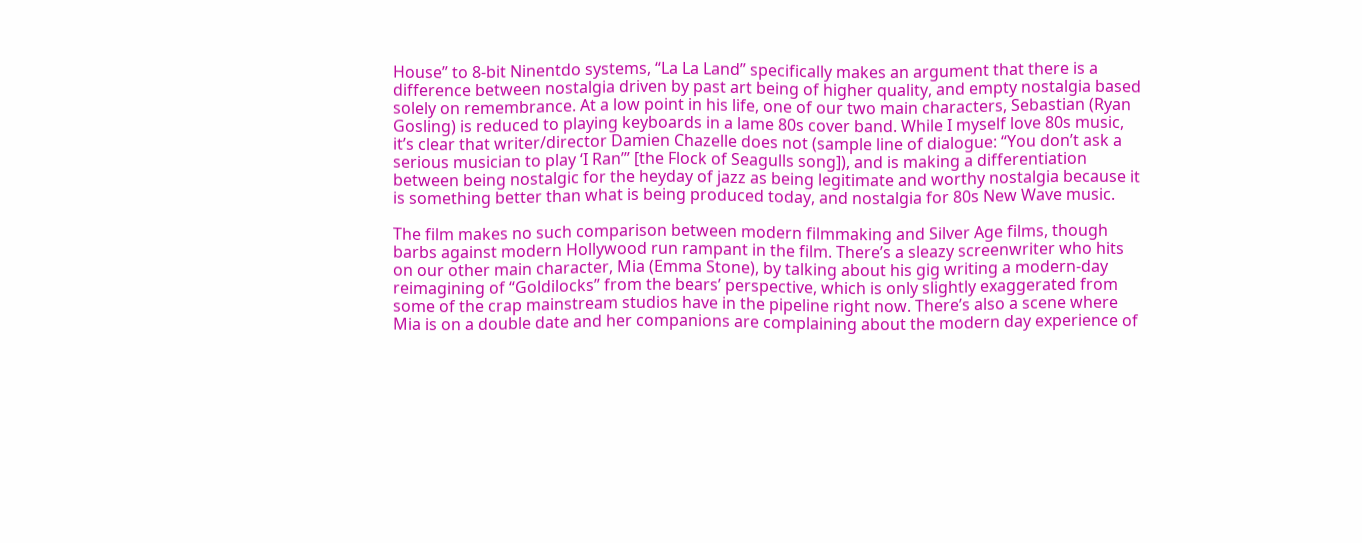House” to 8-bit Ninentdo systems, “La La Land” specifically makes an argument that there is a difference between nostalgia driven by past art being of higher quality, and empty nostalgia based solely on remembrance. At a low point in his life, one of our two main characters, Sebastian (Ryan Gosling) is reduced to playing keyboards in a lame 80s cover band. While I myself love 80s music, it’s clear that writer/director Damien Chazelle does not (sample line of dialogue: “You don’t ask a serious musician to play ‘I Ran’” [the Flock of Seagulls song]), and is making a differentiation between being nostalgic for the heyday of jazz as being legitimate and worthy nostalgia because it is something better than what is being produced today, and nostalgia for 80s New Wave music.

The film makes no such comparison between modern filmmaking and Silver Age films, though barbs against modern Hollywood run rampant in the film. There’s a sleazy screenwriter who hits on our other main character, Mia (Emma Stone), by talking about his gig writing a modern-day reimagining of “Goldilocks” from the bears’ perspective, which is only slightly exaggerated from some of the crap mainstream studios have in the pipeline right now. There’s also a scene where Mia is on a double date and her companions are complaining about the modern day experience of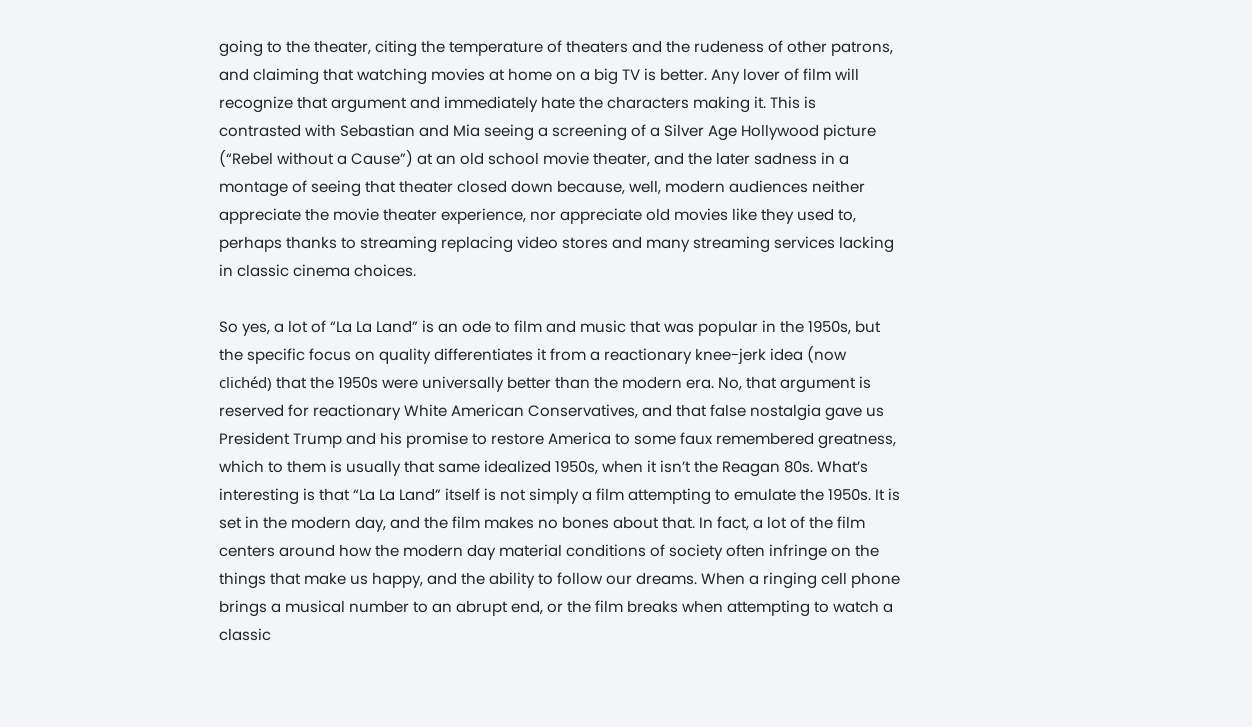going to the theater, citing the temperature of theaters and the rudeness of other patrons, and claiming that watching movies at home on a big TV is better. Any lover of film will recognize that argument and immediately hate the characters making it. This is contrasted with Sebastian and Mia seeing a screening of a Silver Age Hollywood picture (“Rebel without a Cause”) at an old school movie theater, and the later sadness in a montage of seeing that theater closed down because, well, modern audiences neither appreciate the movie theater experience, nor appreciate old movies like they used to, perhaps thanks to streaming replacing video stores and many streaming services lacking in classic cinema choices.

So yes, a lot of “La La Land” is an ode to film and music that was popular in the 1950s, but the specific focus on quality differentiates it from a reactionary knee-jerk idea (now clichéd) that the 1950s were universally better than the modern era. No, that argument is reserved for reactionary White American Conservatives, and that false nostalgia gave us President Trump and his promise to restore America to some faux remembered greatness, which to them is usually that same idealized 1950s, when it isn’t the Reagan 80s. What’s interesting is that “La La Land” itself is not simply a film attempting to emulate the 1950s. It is set in the modern day, and the film makes no bones about that. In fact, a lot of the film centers around how the modern day material conditions of society often infringe on the things that make us happy, and the ability to follow our dreams. When a ringing cell phone brings a musical number to an abrupt end, or the film breaks when attempting to watch a classic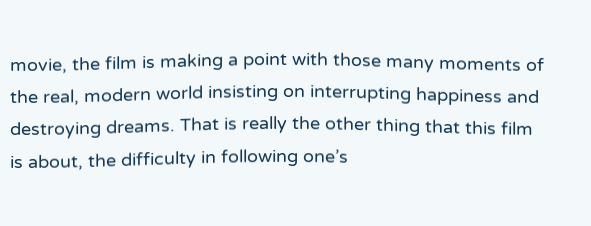movie, the film is making a point with those many moments of the real, modern world insisting on interrupting happiness and destroying dreams. That is really the other thing that this film is about, the difficulty in following one’s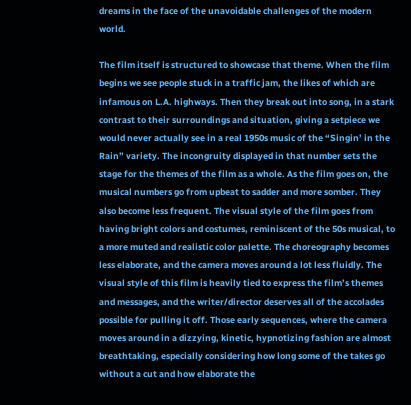dreams in the face of the unavoidable challenges of the modern world.

The film itself is structured to showcase that theme. When the film begins we see people stuck in a traffic jam, the likes of which are infamous on L.A. highways. Then they break out into song, in a stark contrast to their surroundings and situation, giving a setpiece we would never actually see in a real 1950s music of the “Singin’ in the Rain” variety. The incongruity displayed in that number sets the stage for the themes of the film as a whole. As the film goes on, the musical numbers go from upbeat to sadder and more somber. They also become less frequent. The visual style of the film goes from having bright colors and costumes, reminiscent of the 50s musical, to a more muted and realistic color palette. The choreography becomes less elaborate, and the camera moves around a lot less fluidly. The visual style of this film is heavily tied to express the film’s themes and messages, and the writer/director deserves all of the accolades possible for pulling it off. Those early sequences, where the camera moves around in a dizzying, kinetic, hypnotizing fashion are almost breathtaking, especially considering how long some of the takes go without a cut and how elaborate the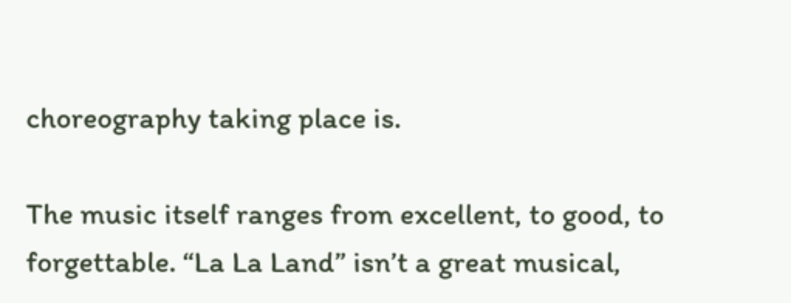choreography taking place is.

The music itself ranges from excellent, to good, to forgettable. “La La Land” isn’t a great musical,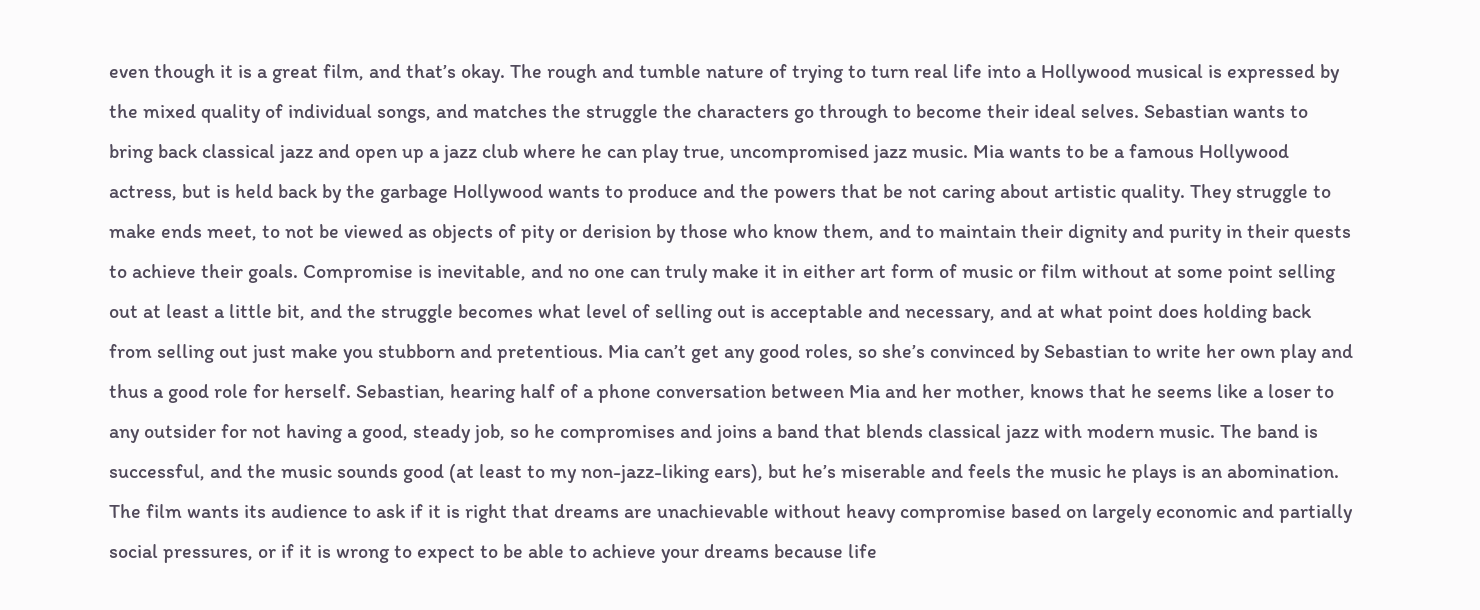even though it is a great film, and that’s okay. The rough and tumble nature of trying to turn real life into a Hollywood musical is expressed by the mixed quality of individual songs, and matches the struggle the characters go through to become their ideal selves. Sebastian wants to bring back classical jazz and open up a jazz club where he can play true, uncompromised jazz music. Mia wants to be a famous Hollywood actress, but is held back by the garbage Hollywood wants to produce and the powers that be not caring about artistic quality. They struggle to make ends meet, to not be viewed as objects of pity or derision by those who know them, and to maintain their dignity and purity in their quests to achieve their goals. Compromise is inevitable, and no one can truly make it in either art form of music or film without at some point selling out at least a little bit, and the struggle becomes what level of selling out is acceptable and necessary, and at what point does holding back from selling out just make you stubborn and pretentious. Mia can’t get any good roles, so she’s convinced by Sebastian to write her own play and thus a good role for herself. Sebastian, hearing half of a phone conversation between Mia and her mother, knows that he seems like a loser to any outsider for not having a good, steady job, so he compromises and joins a band that blends classical jazz with modern music. The band is successful, and the music sounds good (at least to my non-jazz-liking ears), but he’s miserable and feels the music he plays is an abomination. The film wants its audience to ask if it is right that dreams are unachievable without heavy compromise based on largely economic and partially social pressures, or if it is wrong to expect to be able to achieve your dreams because life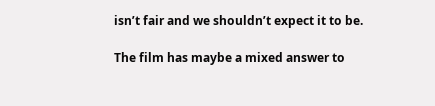isn’t fair and we shouldn’t expect it to be.

The film has maybe a mixed answer to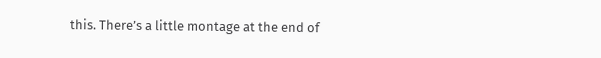this. There’s a little montage at the end of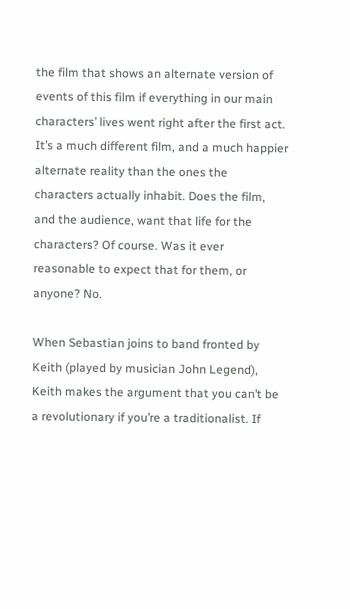the film that shows an alternate version of events of this film if everything in our main characters’ lives went right after the first act. It’s a much different film, and a much happier alternate reality than the ones the characters actually inhabit. Does the film, and the audience, want that life for the characters? Of course. Was it ever reasonable to expect that for them, or anyone? No.

When Sebastian joins to band fronted by Keith (played by musician John Legend), Keith makes the argument that you can’t be a revolutionary if you’re a traditionalist. If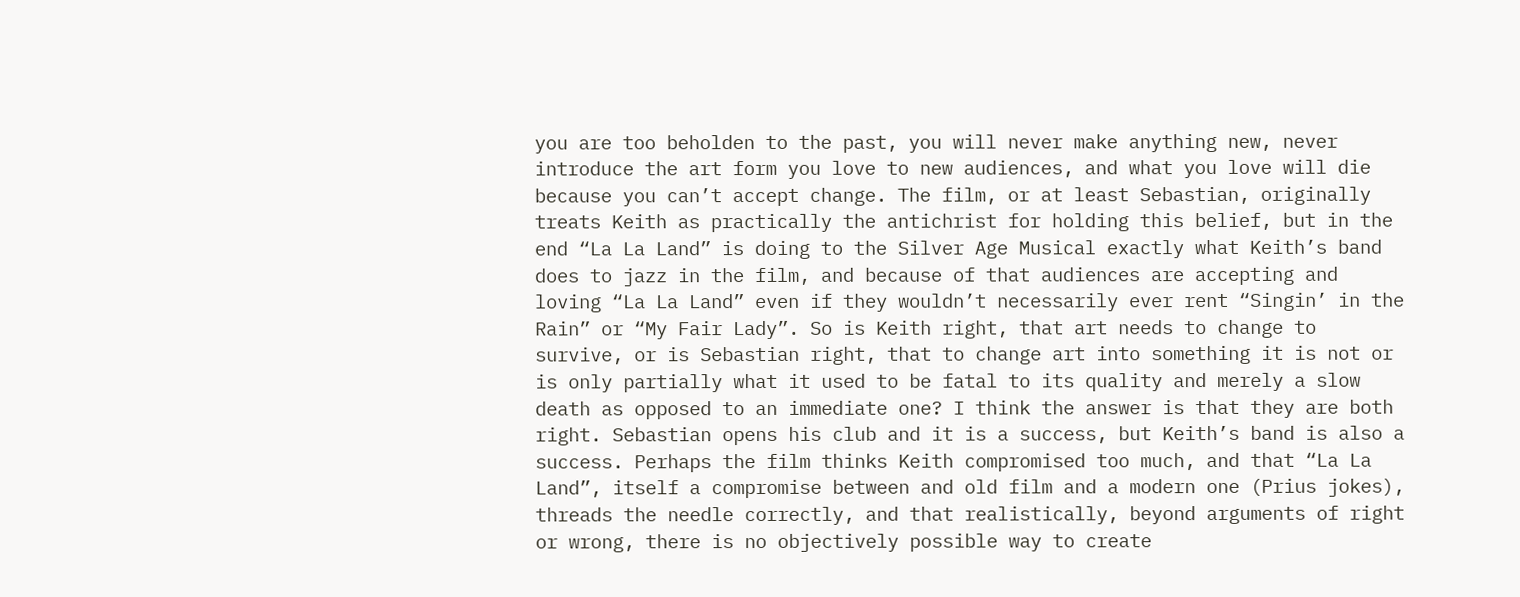you are too beholden to the past, you will never make anything new, never introduce the art form you love to new audiences, and what you love will die because you can’t accept change. The film, or at least Sebastian, originally treats Keith as practically the antichrist for holding this belief, but in the end “La La Land” is doing to the Silver Age Musical exactly what Keith’s band does to jazz in the film, and because of that audiences are accepting and loving “La La Land” even if they wouldn’t necessarily ever rent “Singin’ in the Rain” or “My Fair Lady”. So is Keith right, that art needs to change to survive, or is Sebastian right, that to change art into something it is not or is only partially what it used to be fatal to its quality and merely a slow death as opposed to an immediate one? I think the answer is that they are both right. Sebastian opens his club and it is a success, but Keith’s band is also a success. Perhaps the film thinks Keith compromised too much, and that “La La Land”, itself a compromise between and old film and a modern one (Prius jokes), threads the needle correctly, and that realistically, beyond arguments of right or wrong, there is no objectively possible way to create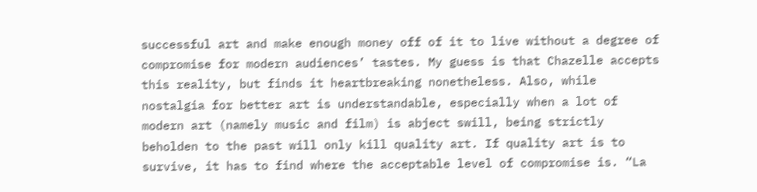successful art and make enough money off of it to live without a degree of compromise for modern audiences’ tastes. My guess is that Chazelle accepts this reality, but finds it heartbreaking nonetheless. Also, while nostalgia for better art is understandable, especially when a lot of modern art (namely music and film) is abject swill, being strictly beholden to the past will only kill quality art. If quality art is to survive, it has to find where the acceptable level of compromise is. “La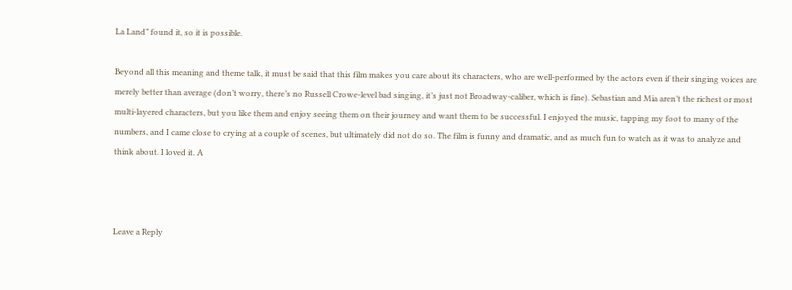La Land” found it, so it is possible.

Beyond all this meaning and theme talk, it must be said that this film makes you care about its characters, who are well-performed by the actors even if their singing voices are merely better than average (don’t worry, there’s no Russell Crowe-level bad singing, it’s just not Broadway-caliber, which is fine). Sebastian and Mia aren’t the richest or most multi-layered characters, but you like them and enjoy seeing them on their journey and want them to be successful. I enjoyed the music, tapping my foot to many of the numbers, and I came close to crying at a couple of scenes, but ultimately did not do so. The film is funny and dramatic, and as much fun to watch as it was to analyze and think about. I loved it. A



Leave a Reply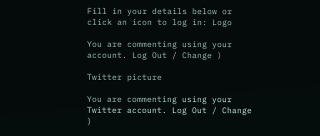Fill in your details below or click an icon to log in: Logo

You are commenting using your account. Log Out / Change )

Twitter picture

You are commenting using your Twitter account. Log Out / Change )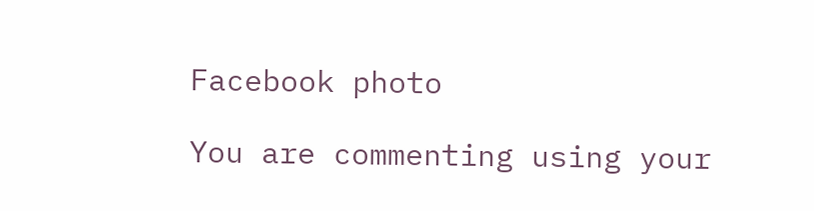Facebook photo

You are commenting using your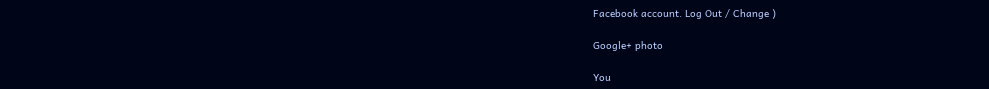Facebook account. Log Out / Change )

Google+ photo

You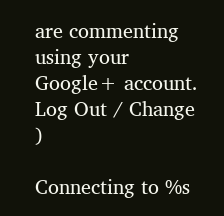are commenting using your Google+ account. Log Out / Change )

Connecting to %s